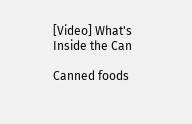[Video] What's Inside the Can

Canned foods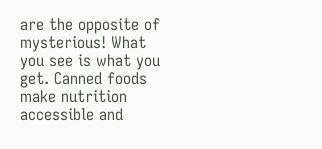are the opposite of mysterious! What you see is what you get. Canned foods make nutrition accessible and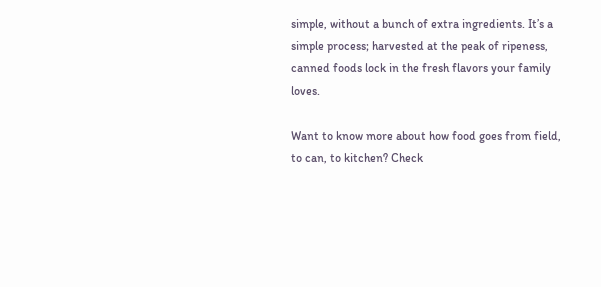simple, without a bunch of extra ingredients. It’s a simple process; harvested at the peak of ripeness, canned foods lock in the fresh flavors your family loves.

Want to know more about how food goes from field, to can, to kitchen? Check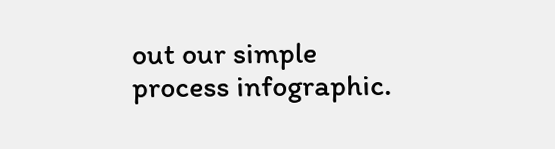out our simple process infographic.